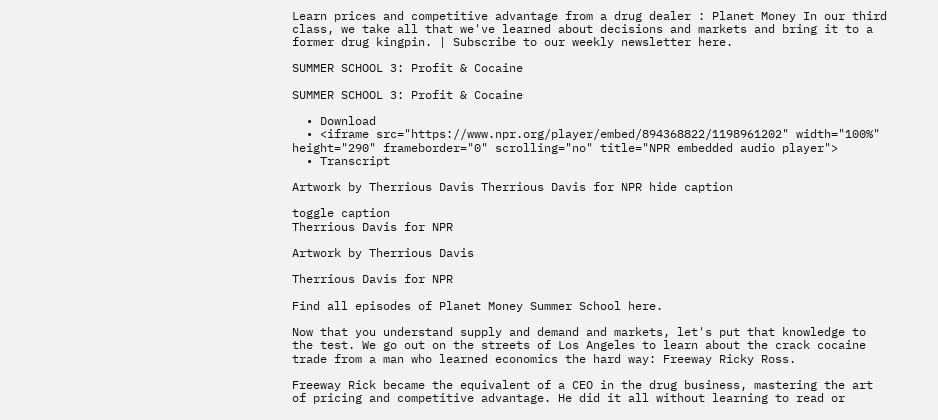Learn prices and competitive advantage from a drug dealer : Planet Money In our third class, we take all that we've learned about decisions and markets and bring it to a former drug kingpin. | Subscribe to our weekly newsletter here.

SUMMER SCHOOL 3: Profit & Cocaine

SUMMER SCHOOL 3: Profit & Cocaine

  • Download
  • <iframe src="https://www.npr.org/player/embed/894368822/1198961202" width="100%" height="290" frameborder="0" scrolling="no" title="NPR embedded audio player">
  • Transcript

Artwork by Therrious Davis Therrious Davis for NPR hide caption

toggle caption
Therrious Davis for NPR

Artwork by Therrious Davis

Therrious Davis for NPR

Find all episodes of Planet Money Summer School here.

Now that you understand supply and demand and markets, let's put that knowledge to the test. We go out on the streets of Los Angeles to learn about the crack cocaine trade from a man who learned economics the hard way: Freeway Ricky Ross.

Freeway Rick became the equivalent of a CEO in the drug business, mastering the art of pricing and competitive advantage. He did it all without learning to read or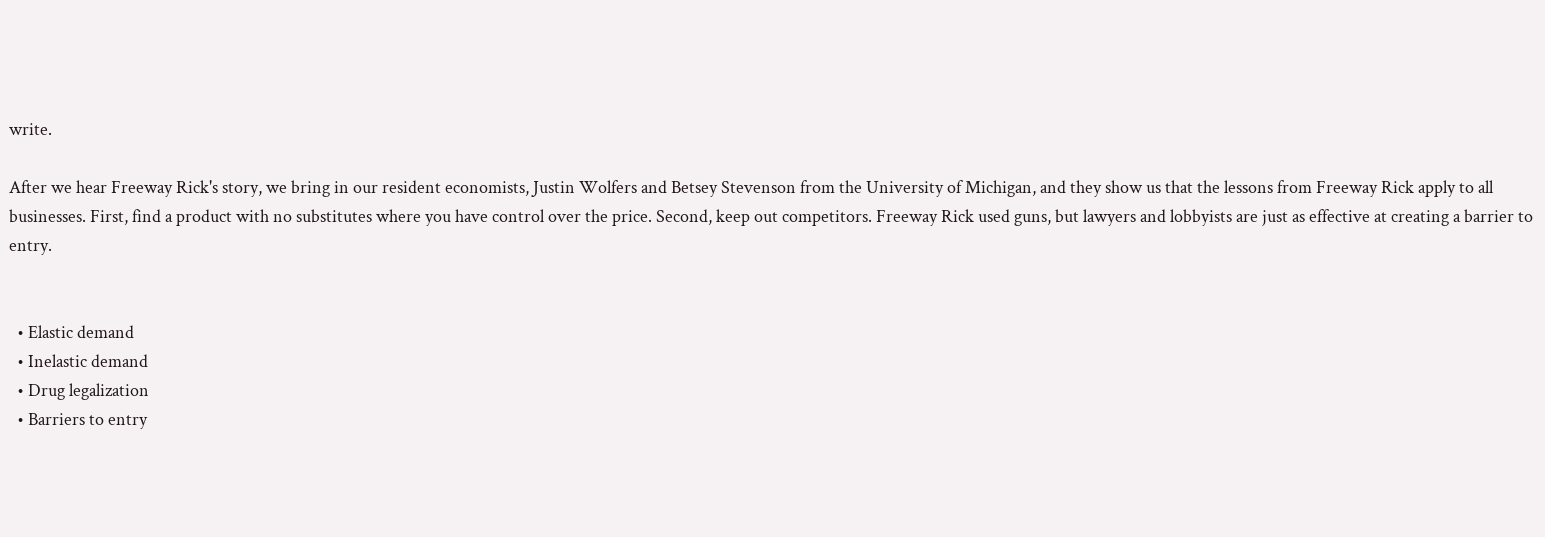write.

After we hear Freeway Rick's story, we bring in our resident economists, Justin Wolfers and Betsey Stevenson from the University of Michigan, and they show us that the lessons from Freeway Rick apply to all businesses. First, find a product with no substitutes where you have control over the price. Second, keep out competitors. Freeway Rick used guns, but lawyers and lobbyists are just as effective at creating a barrier to entry.


  • Elastic demand
  • Inelastic demand
  • Drug legalization
  • Barriers to entry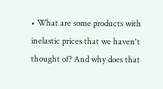• What are some products with inelastic prices that we haven't thought of? And why does that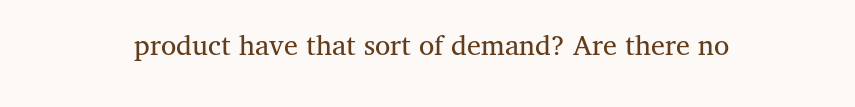product have that sort of demand? Are there no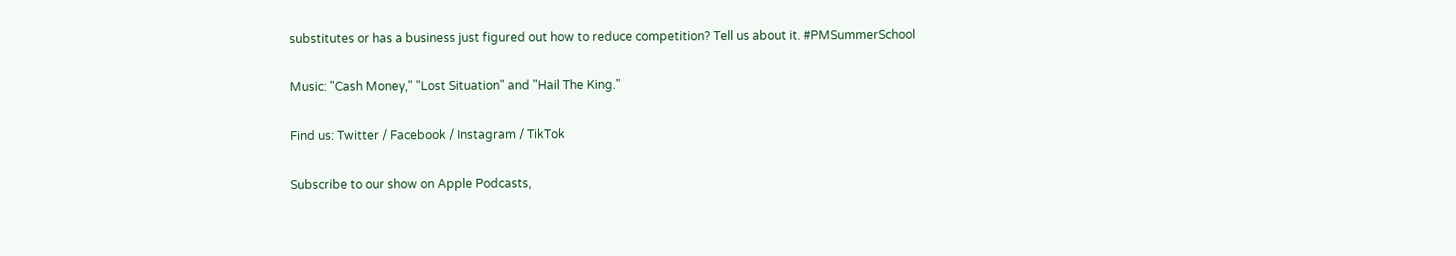substitutes or has a business just figured out how to reduce competition? Tell us about it. #PMSummerSchool

Music: "Cash Money," "Lost Situation" and "Hail The King."

Find us: Twitter / Facebook / Instagram / TikTok

Subscribe to our show on Apple Podcasts,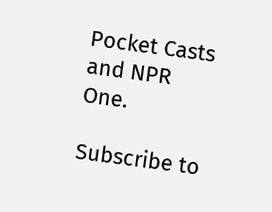Pocket Casts and NPR One.

Subscribe to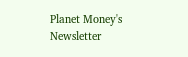Planet Money's Newsletter